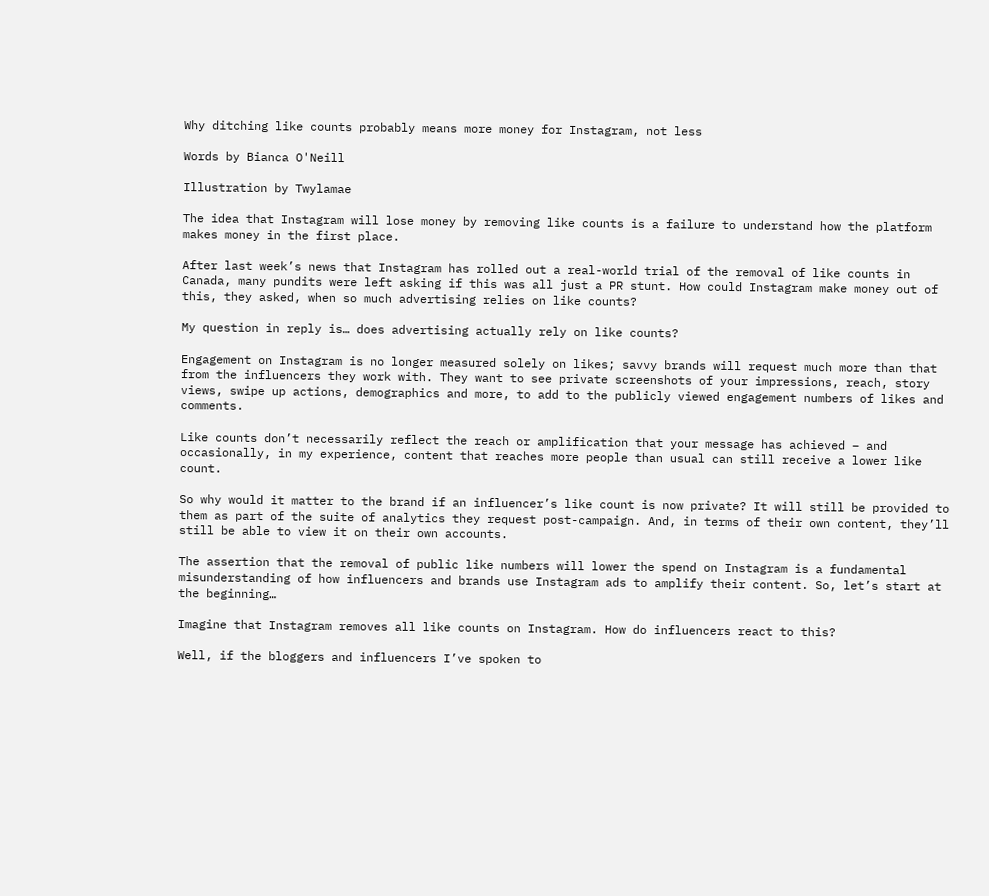Why ditching like counts probably means more money for Instagram, not less

Words by Bianca O'Neill

Illustration by Twylamae

The idea that Instagram will lose money by removing like counts is a failure to understand how the platform makes money in the first place.

After last week’s news that Instagram has rolled out a real-world trial of the removal of like counts in Canada, many pundits were left asking if this was all just a PR stunt. How could Instagram make money out of this, they asked, when so much advertising relies on like counts?

My question in reply is… does advertising actually rely on like counts?

Engagement on Instagram is no longer measured solely on likes; savvy brands will request much more than that from the influencers they work with. They want to see private screenshots of your impressions, reach, story views, swipe up actions, demographics and more, to add to the publicly viewed engagement numbers of likes and comments.

Like counts don’t necessarily reflect the reach or amplification that your message has achieved – and occasionally, in my experience, content that reaches more people than usual can still receive a lower like count.

So why would it matter to the brand if an influencer’s like count is now private? It will still be provided to them as part of the suite of analytics they request post-campaign. And, in terms of their own content, they’ll still be able to view it on their own accounts.

The assertion that the removal of public like numbers will lower the spend on Instagram is a fundamental misunderstanding of how influencers and brands use Instagram ads to amplify their content. So, let’s start at the beginning…

Imagine that Instagram removes all like counts on Instagram. How do influencers react to this?

Well, if the bloggers and influencers I’ve spoken to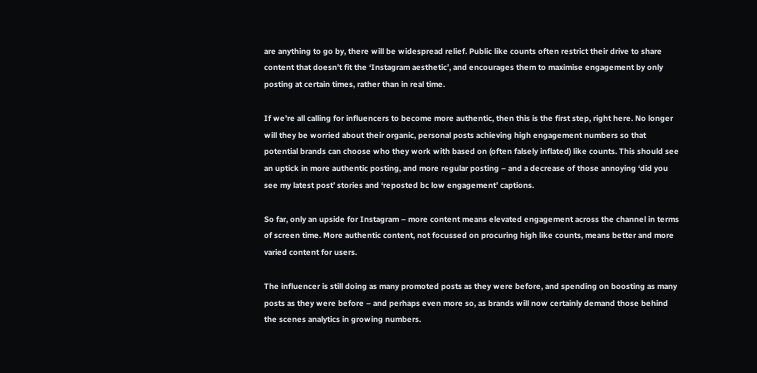are anything to go by, there will be widespread relief. Public like counts often restrict their drive to share content that doesn’t fit the ‘Instagram aesthetic’, and encourages them to maximise engagement by only posting at certain times, rather than in real time.

If we’re all calling for influencers to become more authentic, then this is the first step, right here. No longer will they be worried about their organic, personal posts achieving high engagement numbers so that potential brands can choose who they work with based on (often falsely inflated) like counts. This should see an uptick in more authentic posting, and more regular posting – and a decrease of those annoying ‘did you see my latest post’ stories and ‘reposted bc low engagement’ captions.

So far, only an upside for Instagram – more content means elevated engagement across the channel in terms of screen time. More authentic content, not focussed on procuring high like counts, means better and more varied content for users.

The influencer is still doing as many promoted posts as they were before, and spending on boosting as many posts as they were before – and perhaps even more so, as brands will now certainly demand those behind the scenes analytics in growing numbers.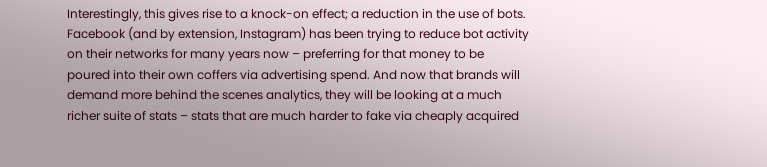Interestingly, this gives rise to a knock-on effect; a reduction in the use of bots. Facebook (and by extension, Instagram) has been trying to reduce bot activity on their networks for many years now – preferring for that money to be poured into their own coffers via advertising spend. And now that brands will demand more behind the scenes analytics, they will be looking at a much richer suite of stats – stats that are much harder to fake via cheaply acquired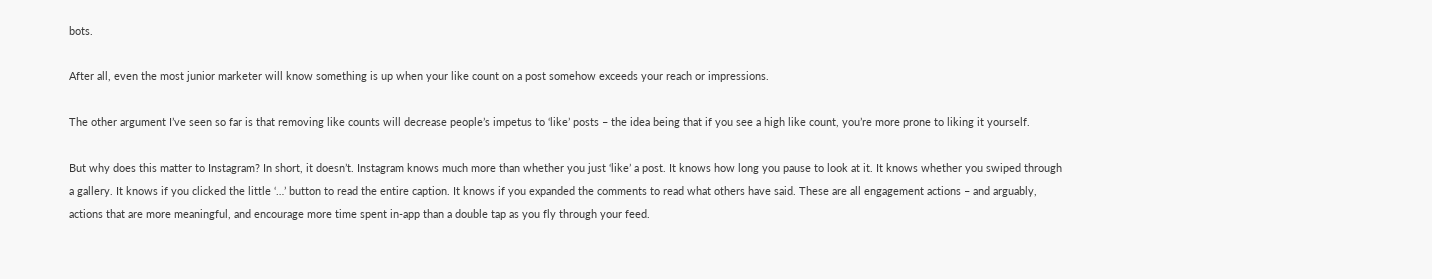bots.

After all, even the most junior marketer will know something is up when your like count on a post somehow exceeds your reach or impressions.

The other argument I’ve seen so far is that removing like counts will decrease people’s impetus to ‘like’ posts – the idea being that if you see a high like count, you’re more prone to liking it yourself.

But why does this matter to Instagram? In short, it doesn’t. Instagram knows much more than whether you just ‘like’ a post. It knows how long you pause to look at it. It knows whether you swiped through a gallery. It knows if you clicked the little ‘…’ button to read the entire caption. It knows if you expanded the comments to read what others have said. These are all engagement actions – and arguably, actions that are more meaningful, and encourage more time spent in-app than a double tap as you fly through your feed.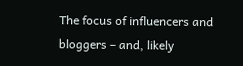The focus of influencers and bloggers – and, likely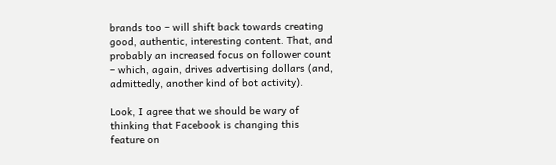brands too – will shift back towards creating good, authentic, interesting content. That, and probably an increased focus on follower count – which, again, drives advertising dollars (and, admittedly, another kind of bot activity).

Look, I agree that we should be wary of thinking that Facebook is changing this feature on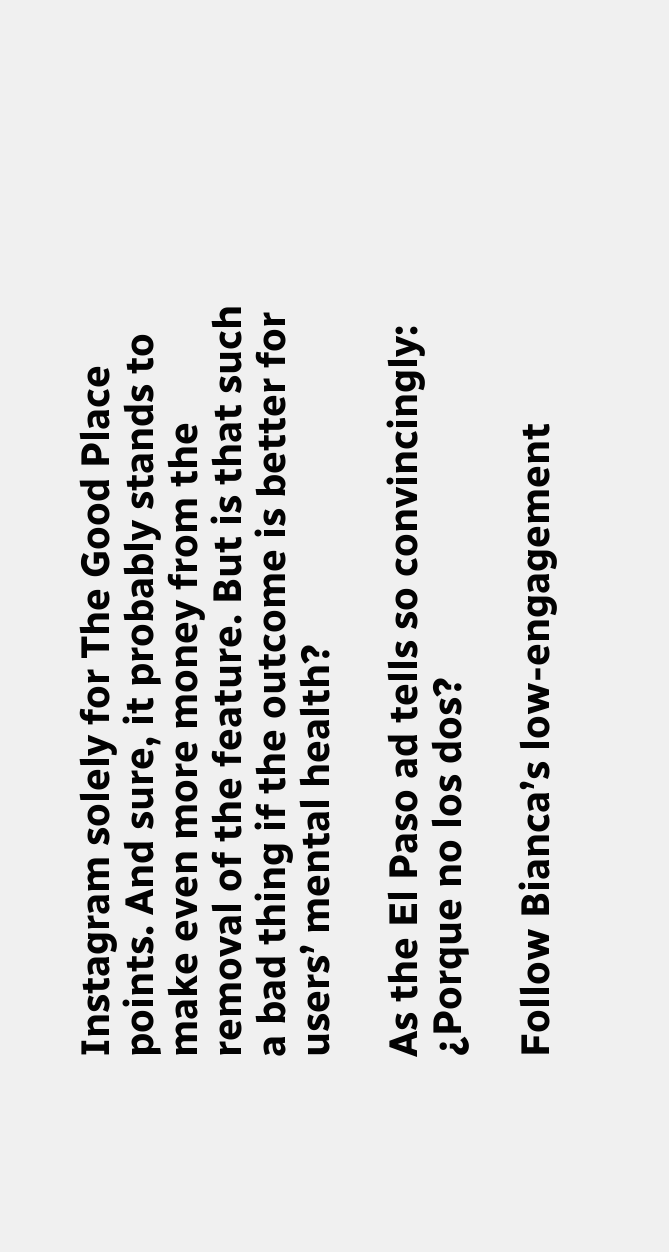Instagram solely for The Good Place points. And sure, it probably stands to make even more money from the removal of the feature. But is that such a bad thing if the outcome is better for users’ mental health?

As the El Paso ad tells so convincingly: ¿Porque no los dos?

Follow Bianca’s low-engagement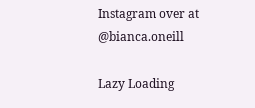Instagram over at @bianca.oneill

Lazy Loading